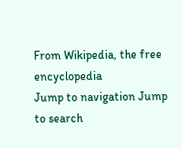From Wikipedia, the free encyclopedia
Jump to navigation Jump to search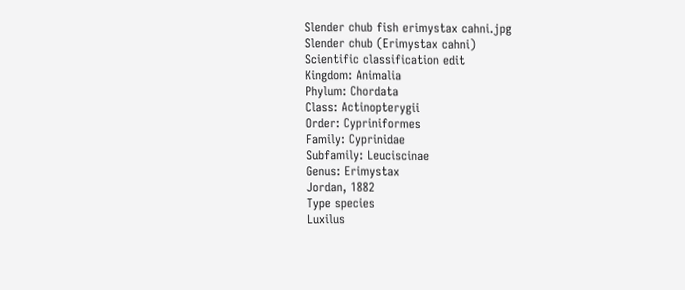Slender chub fish erimystax cahni.jpg
Slender chub (Erimystax cahni)
Scientific classification edit
Kingdom: Animalia
Phylum: Chordata
Class: Actinopterygii
Order: Cypriniformes
Family: Cyprinidae
Subfamily: Leuciscinae
Genus: Erimystax
Jordan, 1882
Type species
Luxilus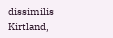dissimilis
Kirtland,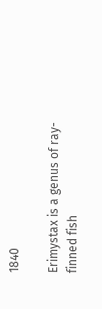1840

Erimystax is a genus of ray-finned fish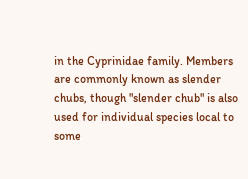in the Cyprinidae family. Members are commonly known as slender chubs, though "slender chub" is also used for individual species local to some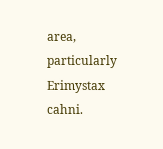area, particularly Erimystax cahni.